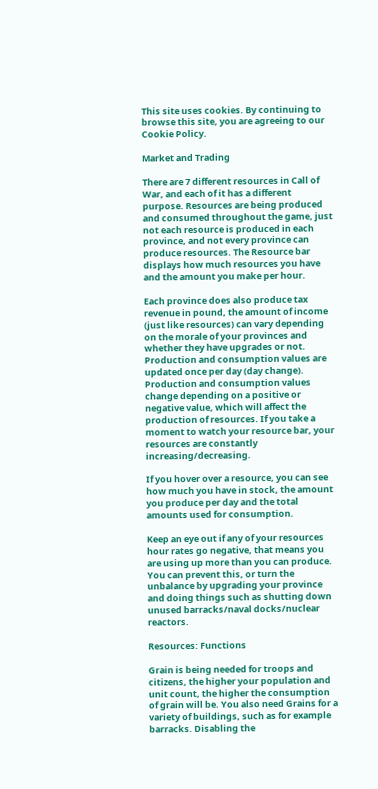This site uses cookies. By continuing to browse this site, you are agreeing to our Cookie Policy.

Market and Trading

There are 7 different resources in Call of War, and each of it has a different purpose. Resources are being produced and consumed throughout the game, just not each resource is produced in each province, and not every province can produce resources. The Resource bar displays how much resources you have and the amount you make per hour.

Each province does also produce tax revenue in pound, the amount of income (just like resources) can vary depending on the morale of your provinces and whether they have upgrades or not. Production and consumption values are updated once per day (day change). Production and consumption values change depending on a positive or negative value, which will affect the production of resources. If you take a moment to watch your resource bar, your resources are constantly increasing/decreasing.

If you hover over a resource, you can see how much you have in stock, the amount you produce per day and the total amounts used for consumption.

Keep an eye out if any of your resources hour rates go negative, that means you are using up more than you can produce. You can prevent this, or turn the unbalance by upgrading your province and doing things such as shutting down unused barracks/naval docks/nuclear reactors.

Resources: Functions

Grain is being needed for troops and citizens, the higher your population and unit count, the higher the consumption of grain will be. You also need Grains for a variety of buildings, such as for example barracks. Disabling the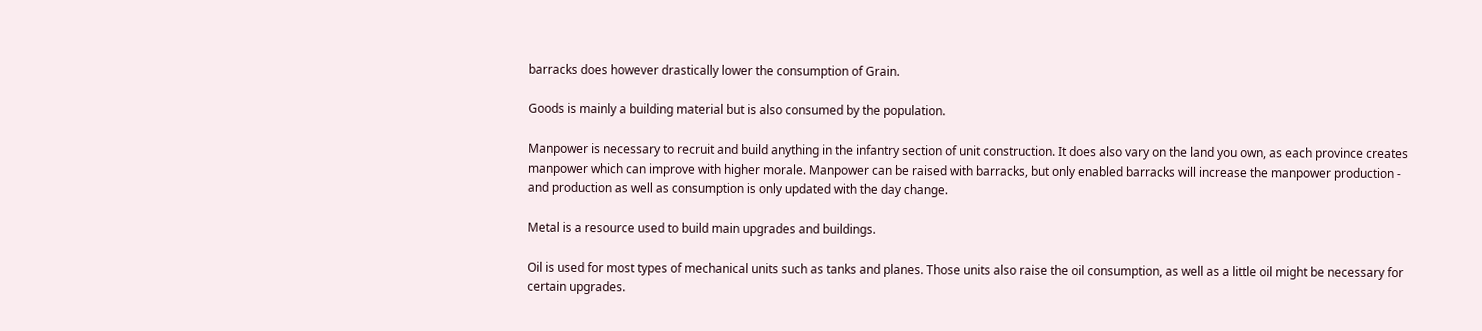barracks does however drastically lower the consumption of Grain.

Goods is mainly a building material but is also consumed by the population.

Manpower is necessary to recruit and build anything in the infantry section of unit construction. It does also vary on the land you own, as each province creates manpower which can improve with higher morale. Manpower can be raised with barracks, but only enabled barracks will increase the manpower production - and production as well as consumption is only updated with the day change.

Metal is a resource used to build main upgrades and buildings.

Oil is used for most types of mechanical units such as tanks and planes. Those units also raise the oil consumption, as well as a little oil might be necessary for certain upgrades.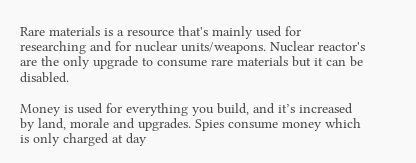Rare materials is a resource that's mainly used for researching and for nuclear units/weapons. Nuclear reactor's are the only upgrade to consume rare materials but it can be disabled.

Money is used for everything you build, and it’s increased by land, morale and upgrades. Spies consume money which is only charged at day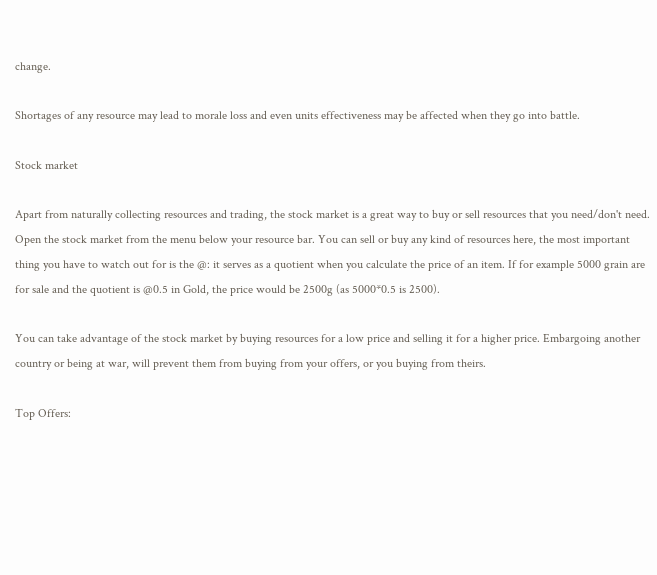change.

Shortages of any resource may lead to morale loss and even units effectiveness may be affected when they go into battle.

Stock market

Apart from naturally collecting resources and trading, the stock market is a great way to buy or sell resources that you need/don't need.
Open the stock market from the menu below your resource bar. You can sell or buy any kind of resources here, the most important thing you have to watch out for is the @: it serves as a quotient when you calculate the price of an item. If for example 5000 grain are for sale and the quotient is @0.5 in Gold, the price would be 2500g (as 5000*0.5 is 2500).

You can take advantage of the stock market by buying resources for a low price and selling it for a higher price. Embargoing another country or being at war, will prevent them from buying from your offers, or you buying from theirs.

Top Offers: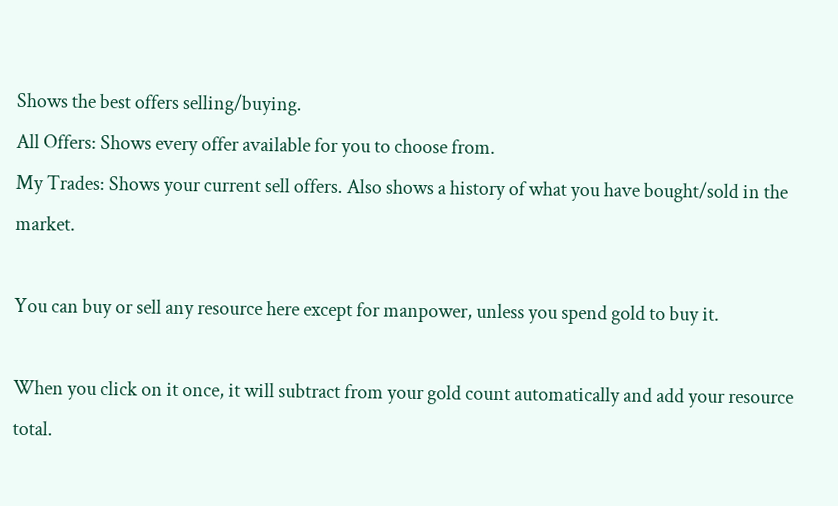Shows the best offers selling/buying.
All Offers: Shows every offer available for you to choose from.
My Trades: Shows your current sell offers. Also shows a history of what you have bought/sold in the market.

You can buy or sell any resource here except for manpower, unless you spend gold to buy it.

When you click on it once, it will subtract from your gold count automatically and add your resource total.